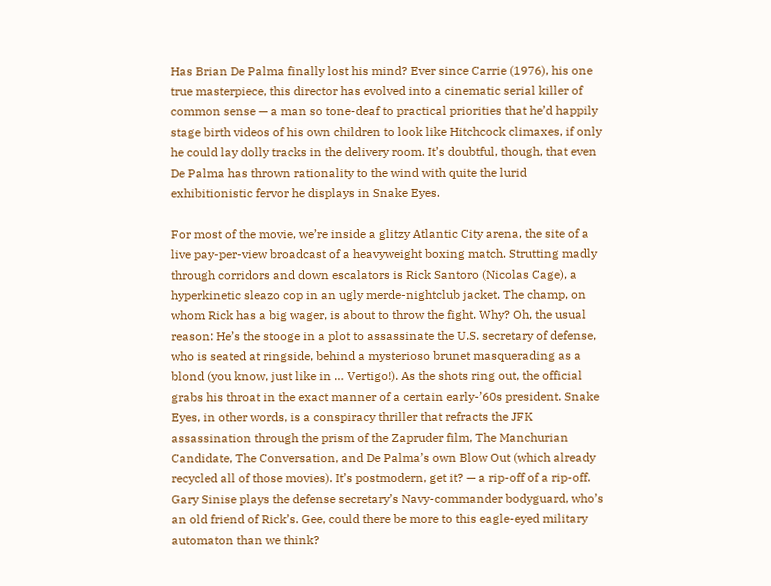Has Brian De Palma finally lost his mind? Ever since Carrie (1976), his one true masterpiece, this director has evolved into a cinematic serial killer of common sense — a man so tone-deaf to practical priorities that he’d happily stage birth videos of his own children to look like Hitchcock climaxes, if only he could lay dolly tracks in the delivery room. It’s doubtful, though, that even De Palma has thrown rationality to the wind with quite the lurid exhibitionistic fervor he displays in Snake Eyes.

For most of the movie, we’re inside a glitzy Atlantic City arena, the site of a live pay-per-view broadcast of a heavyweight boxing match. Strutting madly through corridors and down escalators is Rick Santoro (Nicolas Cage), a hyperkinetic sleazo cop in an ugly merde-nightclub jacket. The champ, on whom Rick has a big wager, is about to throw the fight. Why? Oh, the usual reason: He’s the stooge in a plot to assassinate the U.S. secretary of defense, who is seated at ringside, behind a mysterioso brunet masquerading as a blond (you know, just like in … Vertigo!). As the shots ring out, the official grabs his throat in the exact manner of a certain early-’60s president. Snake Eyes, in other words, is a conspiracy thriller that refracts the JFK assassination through the prism of the Zapruder film, The Manchurian Candidate, The Conversation, and De Palma’s own Blow Out (which already recycled all of those movies). It’s postmodern, get it? — a rip-off of a rip-off. Gary Sinise plays the defense secretary’s Navy-commander bodyguard, who’s an old friend of Rick’s. Gee, could there be more to this eagle-eyed military automaton than we think?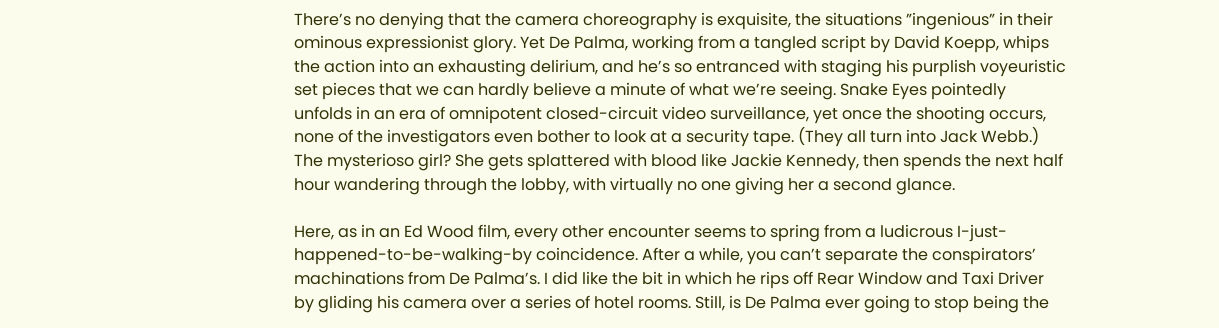There’s no denying that the camera choreography is exquisite, the situations ”ingenious” in their ominous expressionist glory. Yet De Palma, working from a tangled script by David Koepp, whips the action into an exhausting delirium, and he’s so entranced with staging his purplish voyeuristic set pieces that we can hardly believe a minute of what we’re seeing. Snake Eyes pointedly unfolds in an era of omnipotent closed-circuit video surveillance, yet once the shooting occurs, none of the investigators even bother to look at a security tape. (They all turn into Jack Webb.) The mysterioso girl? She gets splattered with blood like Jackie Kennedy, then spends the next half hour wandering through the lobby, with virtually no one giving her a second glance.

Here, as in an Ed Wood film, every other encounter seems to spring from a ludicrous I-just-happened-to-be-walking-by coincidence. After a while, you can’t separate the conspirators’ machinations from De Palma’s. I did like the bit in which he rips off Rear Window and Taxi Driver by gliding his camera over a series of hotel rooms. Still, is De Palma ever going to stop being the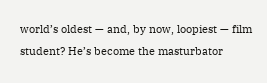world’s oldest — and, by now, loopiest — film student? He’s become the masturbator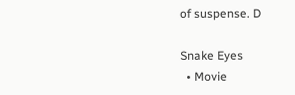of suspense. D

Snake Eyes
  • Movie